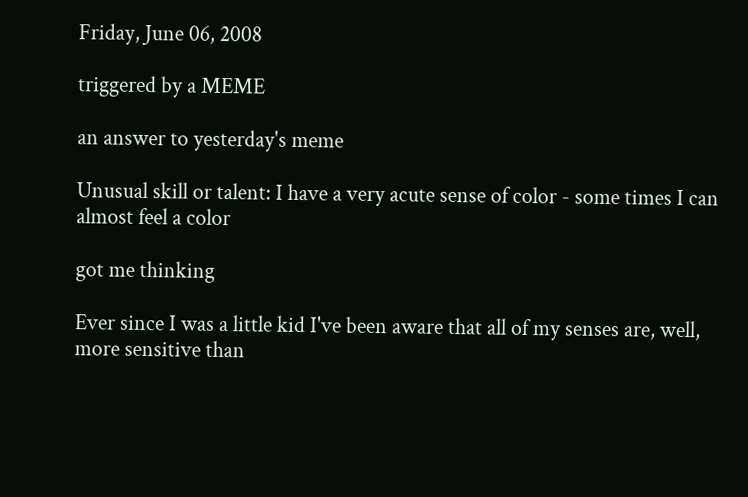Friday, June 06, 2008

triggered by a MEME

an answer to yesterday's meme

Unusual skill or talent: I have a very acute sense of color - some times I can almost feel a color

got me thinking

Ever since I was a little kid I've been aware that all of my senses are, well, more sensitive than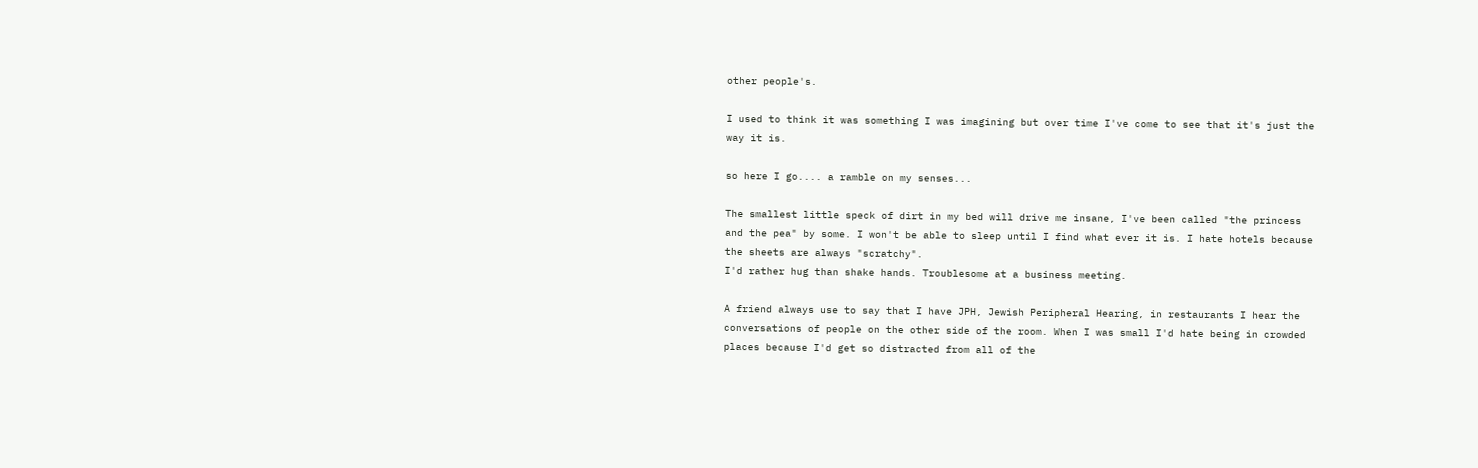other people's.

I used to think it was something I was imagining but over time I've come to see that it's just the way it is.

so here I go.... a ramble on my senses...

The smallest little speck of dirt in my bed will drive me insane, I've been called "the princess and the pea" by some. I won't be able to sleep until I find what ever it is. I hate hotels because the sheets are always "scratchy".
I'd rather hug than shake hands. Troublesome at a business meeting.

A friend always use to say that I have JPH, Jewish Peripheral Hearing, in restaurants I hear the conversations of people on the other side of the room. When I was small I'd hate being in crowded places because I'd get so distracted from all of the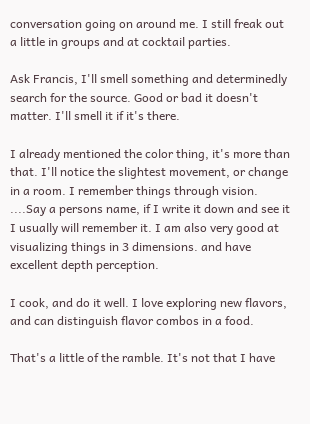conversation going on around me. I still freak out a little in groups and at cocktail parties.

Ask Francis, I'll smell something and determinedly search for the source. Good or bad it doesn't matter. I'll smell it if it's there.

I already mentioned the color thing, it's more than that. I'll notice the slightest movement, or change in a room. I remember things through vision. ....Say a persons name, if I write it down and see it I usually will remember it. I am also very good at visualizing things in 3 dimensions. and have excellent depth perception.

I cook, and do it well. I love exploring new flavors, and can distinguish flavor combos in a food.

That's a little of the ramble. It's not that I have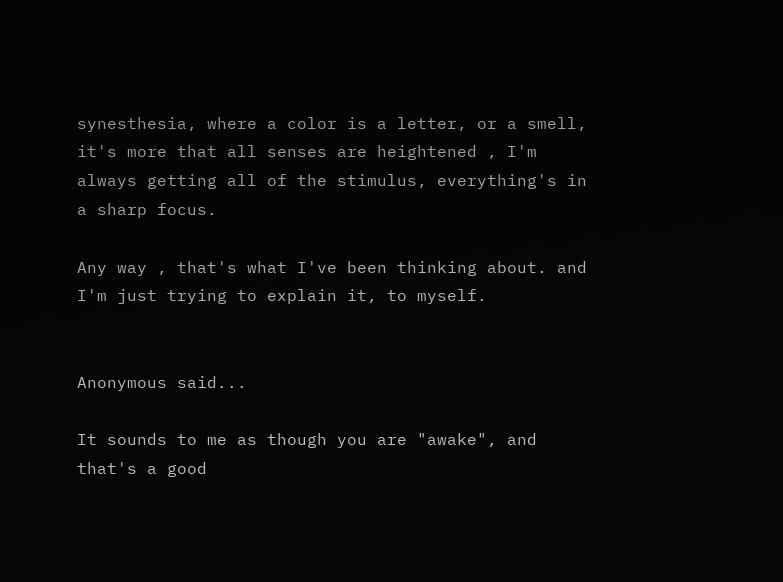synesthesia, where a color is a letter, or a smell, it's more that all senses are heightened , I'm always getting all of the stimulus, everything's in a sharp focus.

Any way , that's what I've been thinking about. and I'm just trying to explain it, to myself.


Anonymous said...

It sounds to me as though you are "awake", and that's a good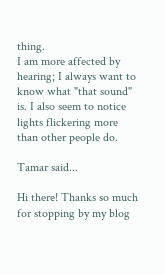thing.
I am more affected by hearing; I always want to know what "that sound" is. I also seem to notice lights flickering more than other people do.

Tamar said...

Hi there! Thanks so much for stopping by my blog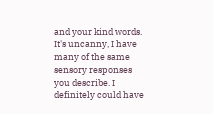and your kind words. It's uncanny, I have many of the same sensory responses you describe. I definitely could have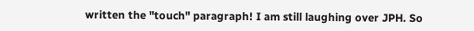written the "touch" paragraph! I am still laughing over JPH. So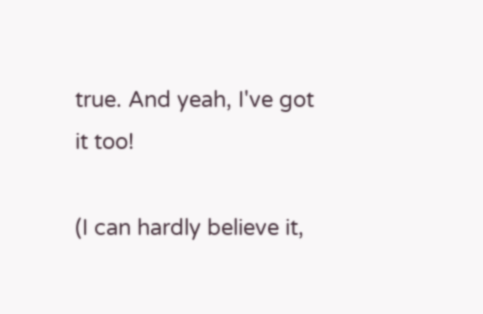true. And yeah, I've got it too!

(I can hardly believe it,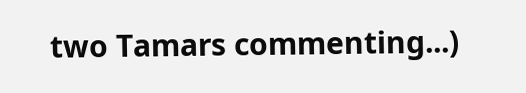two Tamars commenting...)